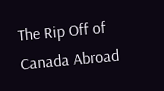The Rip Off of Canada Abroad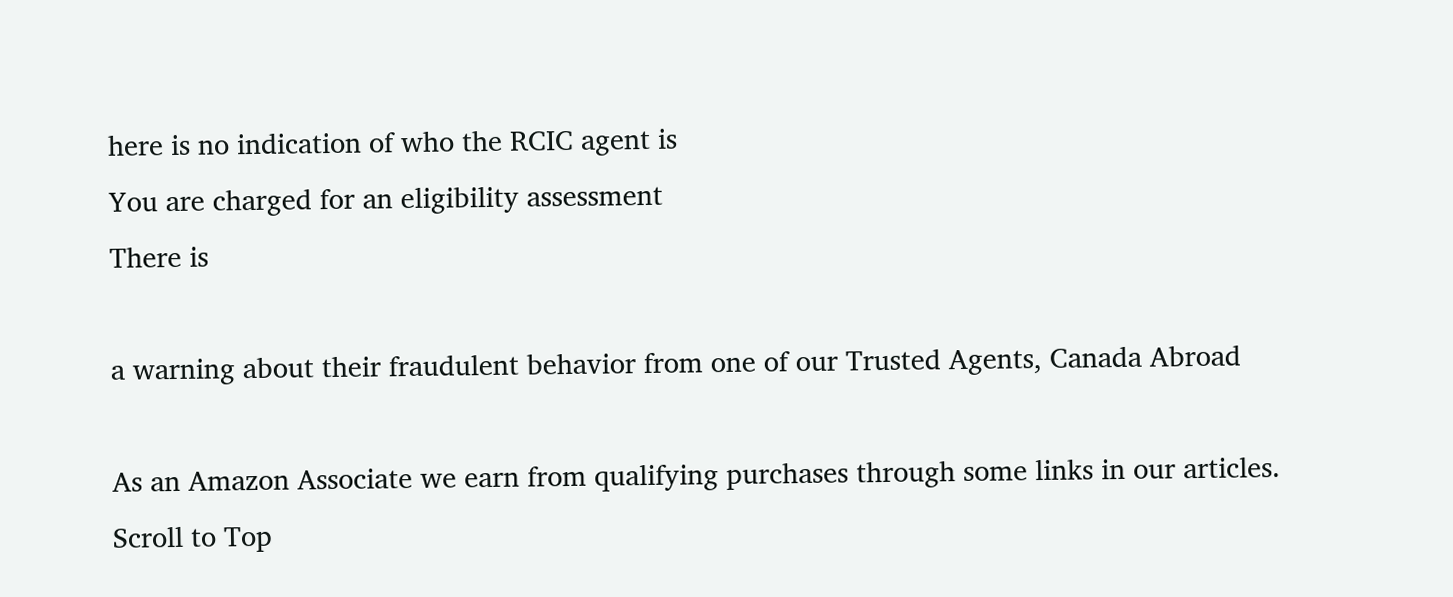here is no indication of who the RCIC agent is
You are charged for an eligibility assessment
There is

a warning about their fraudulent behavior from one of our Trusted Agents, Canada Abroad

As an Amazon Associate we earn from qualifying purchases through some links in our articles.
Scroll to Top